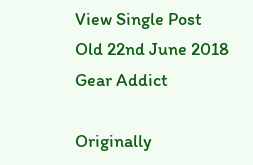View Single Post
Old 22nd June 2018
Gear Addict

Originally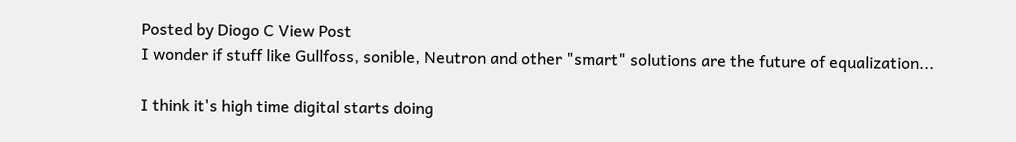Posted by Diogo C View Post
I wonder if stuff like Gullfoss, sonible, Neutron and other "smart" solutions are the future of equalization...

I think it's high time digital starts doing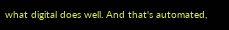what digital does well. And that's automated,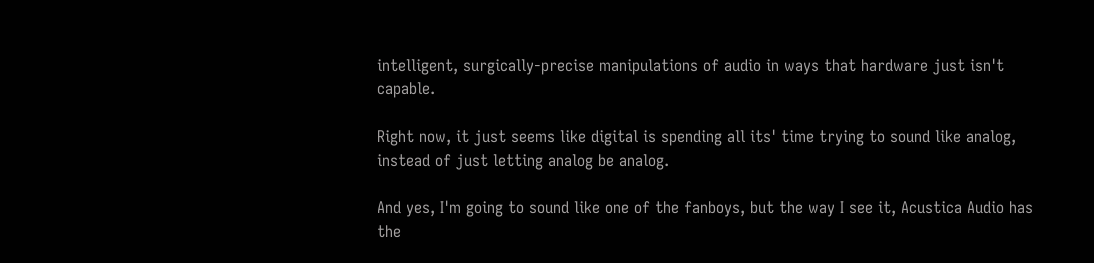intelligent, surgically-precise manipulations of audio in ways that hardware just isn't capable.

Right now, it just seems like digital is spending all its' time trying to sound like analog, instead of just letting analog be analog.

And yes, I'm going to sound like one of the fanboys, but the way I see it, Acustica Audio has the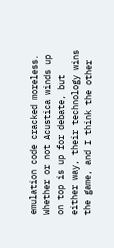emulation code cracked moreless. Whether or not Acustica winds up on top is up for debate, but either way, their technology wins the game, and I think the other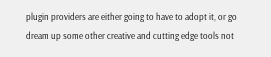plugin providers are either going to have to adopt it, or go dream up some other creative and cutting edge tools not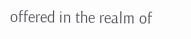offered in the realm of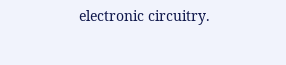electronic circuitry.